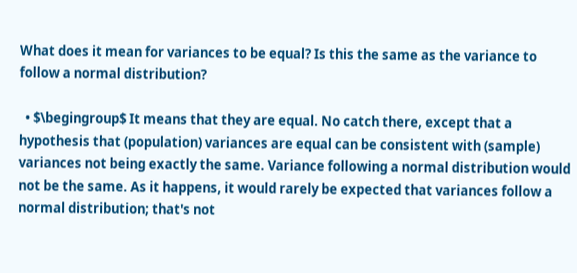What does it mean for variances to be equal? Is this the same as the variance to follow a normal distribution?

  • $\begingroup$ It means that they are equal. No catch there, except that a hypothesis that (population) variances are equal can be consistent with (sample) variances not being exactly the same. Variance following a normal distribution would not be the same. As it happens, it would rarely be expected that variances follow a normal distribution; that's not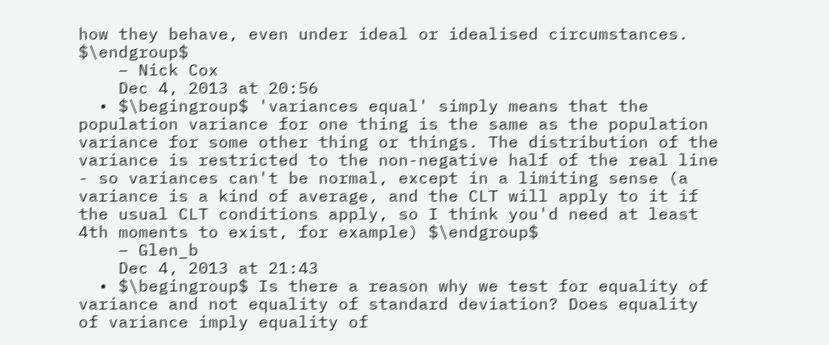how they behave, even under ideal or idealised circumstances. $\endgroup$
    – Nick Cox
    Dec 4, 2013 at 20:56
  • $\begingroup$ 'variances equal' simply means that the population variance for one thing is the same as the population variance for some other thing or things. The distribution of the variance is restricted to the non-negative half of the real line - so variances can't be normal, except in a limiting sense (a variance is a kind of average, and the CLT will apply to it if the usual CLT conditions apply, so I think you'd need at least 4th moments to exist, for example) $\endgroup$
    – Glen_b
    Dec 4, 2013 at 21:43
  • $\begingroup$ Is there a reason why we test for equality of variance and not equality of standard deviation? Does equality of variance imply equality of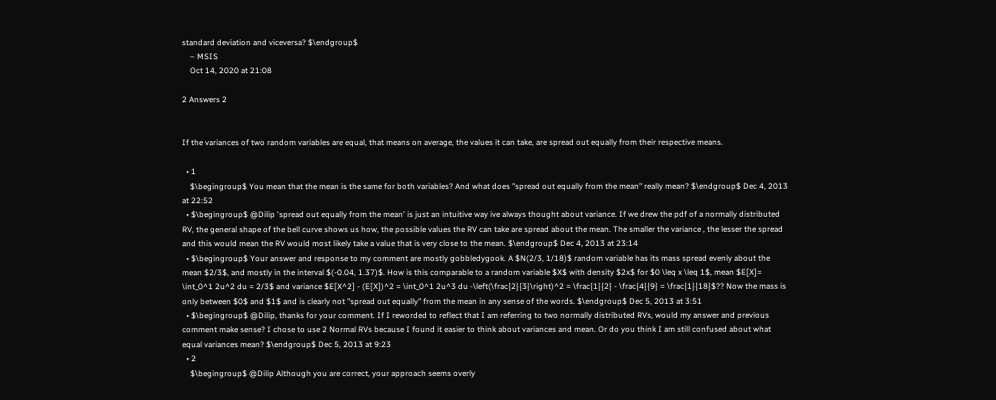standard deviation and viceversa? $\endgroup$
    – MSIS
    Oct 14, 2020 at 21:08

2 Answers 2


If the variances of two random variables are equal, that means on average, the values it can take, are spread out equally from their respective means.

  • 1
    $\begingroup$ You mean that the mean is the same for both variables? And what does "spread out equally from the mean" really mean? $\endgroup$ Dec 4, 2013 at 22:52
  • $\begingroup$ @Dilip 'spread out equally from the mean' is just an intuitive way ive always thought about variance. If we drew the pdf of a normally distributed RV, the general shape of the bell curve shows us how, the possible values the RV can take are spread about the mean. The smaller the variance , the lesser the spread and this would mean the RV would most likely take a value that is very close to the mean. $\endgroup$ Dec 4, 2013 at 23:14
  • $\begingroup$ Your answer and response to my comment are mostly gobbledygook. A $N(2/3, 1/18)$ random variable has its mass spread evenly about the mean $2/3$, and mostly in the interval $(-0.04, 1.37)$. How is this comparable to a random variable $X$ with density $2x$ for $0 \leq x \leq 1$, mean $E[X]= \int_0^1 2u^2 du = 2/3$ and variance $E[X^2] - (E[X])^2 = \int_0^1 2u^3 du -\left(\frac{2}{3}\right)^2 = \frac{1}{2} - \frac{4}{9} = \frac{1}{18}$?? Now the mass is only between $0$ and $1$ and is clearly not "spread out equally" from the mean in any sense of the words. $\endgroup$ Dec 5, 2013 at 3:51
  • $\begingroup$ @Dilip, thanks for your comment. If I reworded to reflect that I am referring to two normally distributed RVs, would my answer and previous comment make sense? I chose to use 2 Normal RVs because I found it easier to think about variances and mean. Or do you think I am still confused about what equal variances mean? $\endgroup$ Dec 5, 2013 at 9:23
  • 2
    $\begingroup$ @Dilip Although you are correct, your approach seems overly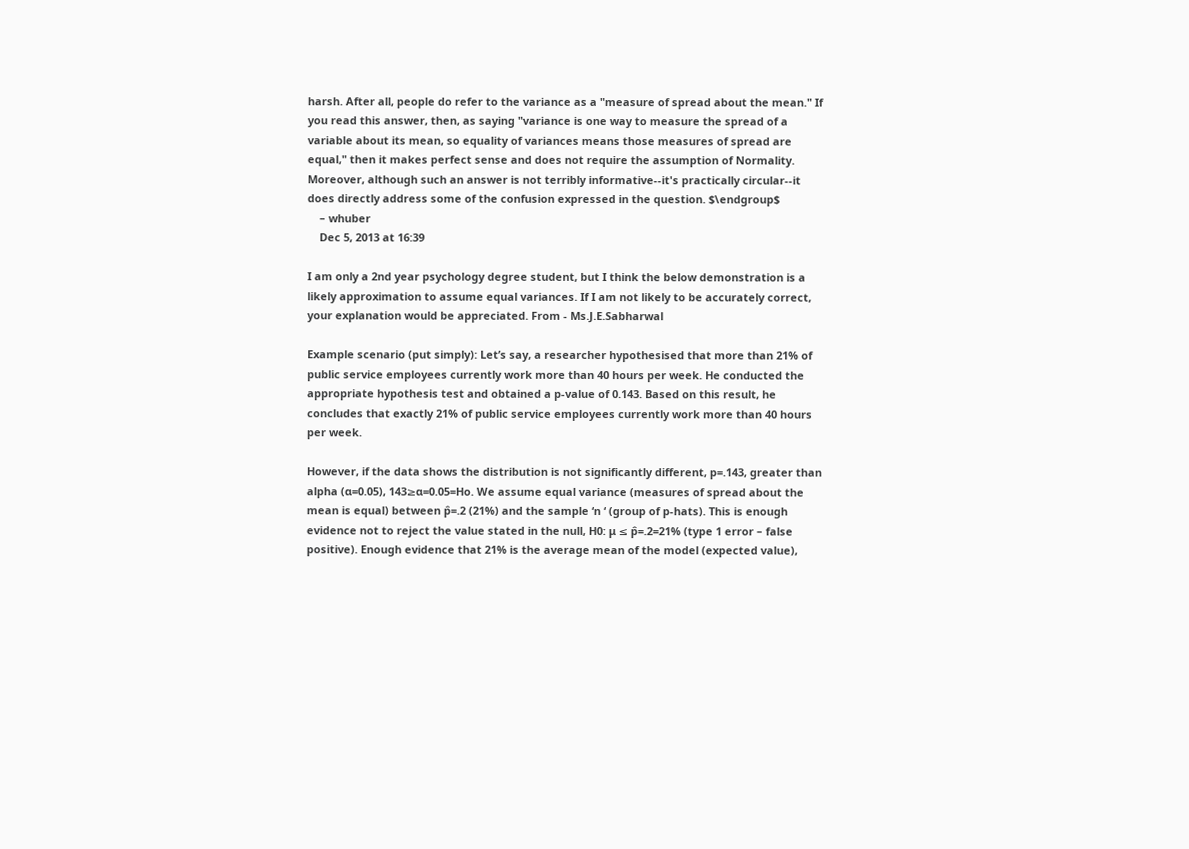harsh. After all, people do refer to the variance as a "measure of spread about the mean." If you read this answer, then, as saying "variance is one way to measure the spread of a variable about its mean, so equality of variances means those measures of spread are equal," then it makes perfect sense and does not require the assumption of Normality. Moreover, although such an answer is not terribly informative--it's practically circular--it does directly address some of the confusion expressed in the question. $\endgroup$
    – whuber
    Dec 5, 2013 at 16:39

I am only a 2nd year psychology degree student, but I think the below demonstration is a likely approximation to assume equal variances. If I am not likely to be accurately correct, your explanation would be appreciated. From - Ms.J.E.Sabharwal

Example scenario (put simply): Let’s say, a researcher hypothesised that more than 21% of public service employees currently work more than 40 hours per week. He conducted the appropriate hypothesis test and obtained a p-value of 0.143. Based on this result, he concludes that exactly 21% of public service employees currently work more than 40 hours per week.

However, if the data shows the distribution is not significantly different, p=.143, greater than alpha (α=0.05), 143≥α=0.05=Ho. We assume equal variance (measures of spread about the mean is equal) between p̂=.2 (21%) and the sample ‘n ‘ (group of p-hats). This is enough evidence not to reject the value stated in the null, H0: μ ≤ p̂=.2=21% (type 1 error – false positive). Enough evidence that 21% is the average mean of the model (expected value),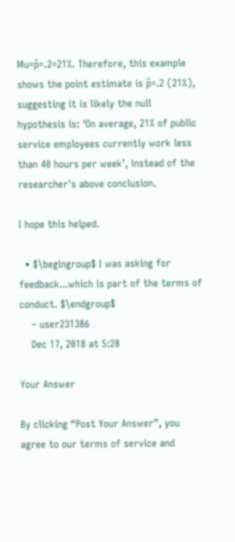Mu=p̂=.2=21%. Therefore, this example shows the point estimate is p̂=.2 (21%), suggesting it is likely the null hypothesis is: ‘On average, 21% of public service employees currently work less than 40 hours per week’, instead of the researcher's above conclusion.

I hope this helped.

  • $\begingroup$ I was asking for feedback...which is part of the terms of conduct. $\endgroup$
    – user231386
    Dec 17, 2018 at 5:28

Your Answer

By clicking “Post Your Answer”, you agree to our terms of service and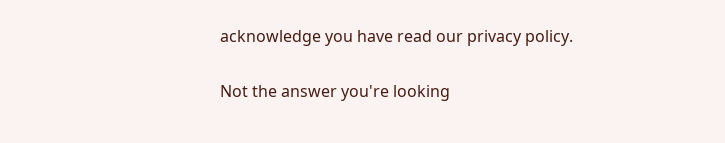acknowledge you have read our privacy policy.

Not the answer you're looking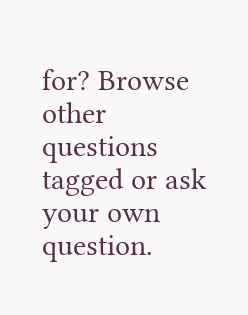for? Browse other questions tagged or ask your own question.